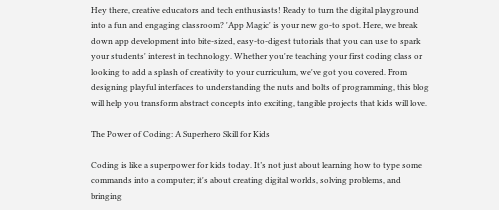Hey there, creative educators and tech enthusiasts! Ready to turn the digital playground into a fun and engaging classroom? 'App Magic' is your new go-to spot. Here, we break down app development into bite-sized, easy-to-digest tutorials that you can use to spark your students' interest in technology. Whether you're teaching your first coding class or looking to add a splash of creativity to your curriculum, we've got you covered. From designing playful interfaces to understanding the nuts and bolts of programming, this blog will help you transform abstract concepts into exciting, tangible projects that kids will love.

The Power of Coding: A Superhero Skill for Kids

Coding is like a superpower for kids today. It’s not just about learning how to type some commands into a computer; it's about creating digital worlds, solving problems, and bringing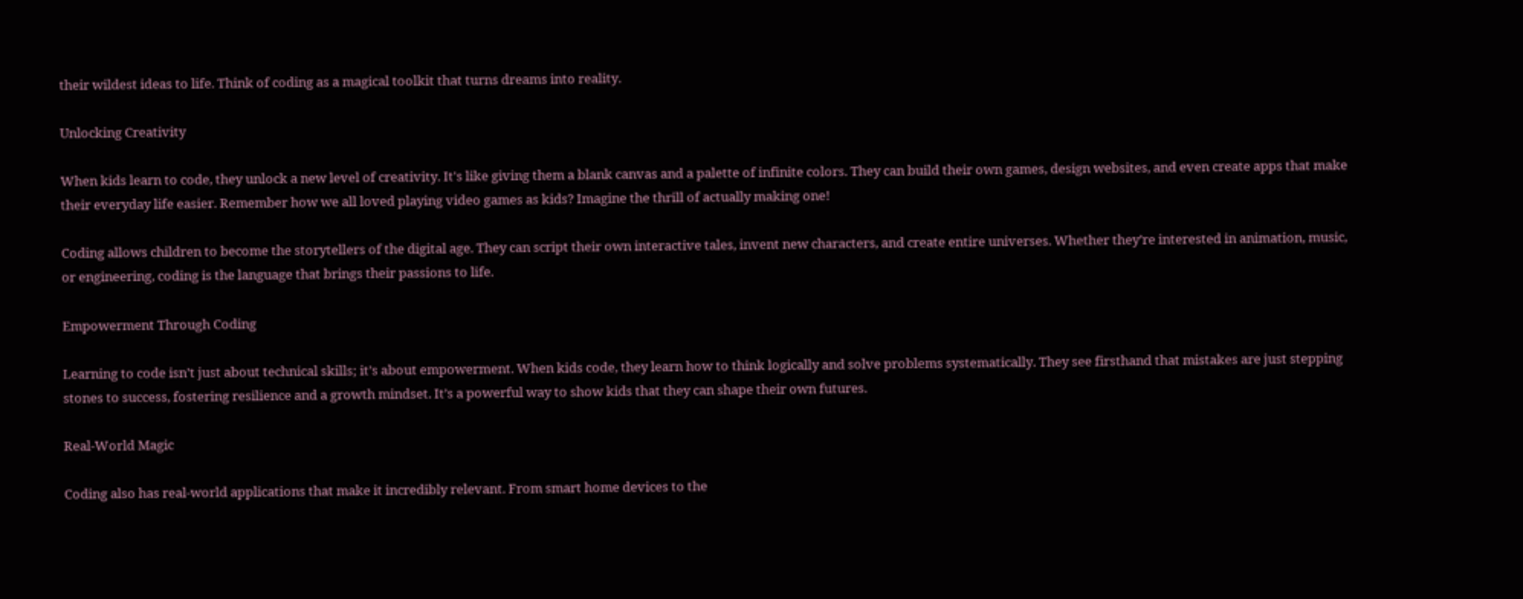their wildest ideas to life. Think of coding as a magical toolkit that turns dreams into reality.

Unlocking Creativity

When kids learn to code, they unlock a new level of creativity. It's like giving them a blank canvas and a palette of infinite colors. They can build their own games, design websites, and even create apps that make their everyday life easier. Remember how we all loved playing video games as kids? Imagine the thrill of actually making one!

Coding allows children to become the storytellers of the digital age. They can script their own interactive tales, invent new characters, and create entire universes. Whether they’re interested in animation, music, or engineering, coding is the language that brings their passions to life.

Empowerment Through Coding

Learning to code isn’t just about technical skills; it’s about empowerment. When kids code, they learn how to think logically and solve problems systematically. They see firsthand that mistakes are just stepping stones to success, fostering resilience and a growth mindset. It’s a powerful way to show kids that they can shape their own futures.

Real-World Magic

Coding also has real-world applications that make it incredibly relevant. From smart home devices to the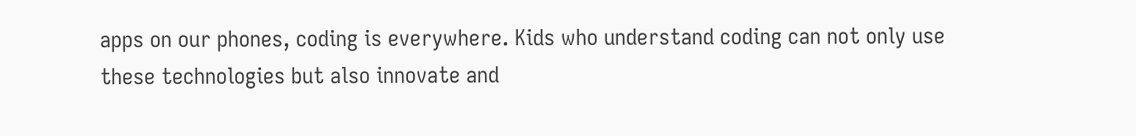apps on our phones, coding is everywhere. Kids who understand coding can not only use these technologies but also innovate and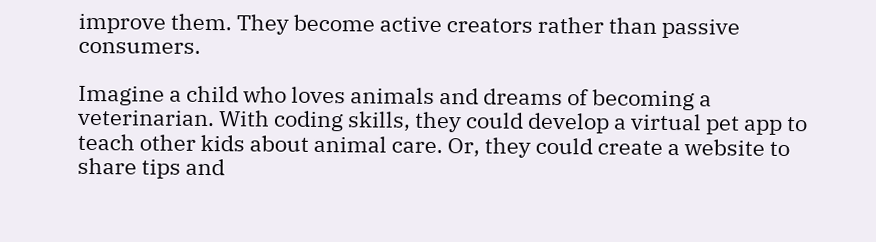improve them. They become active creators rather than passive consumers.

Imagine a child who loves animals and dreams of becoming a veterinarian. With coding skills, they could develop a virtual pet app to teach other kids about animal care. Or, they could create a website to share tips and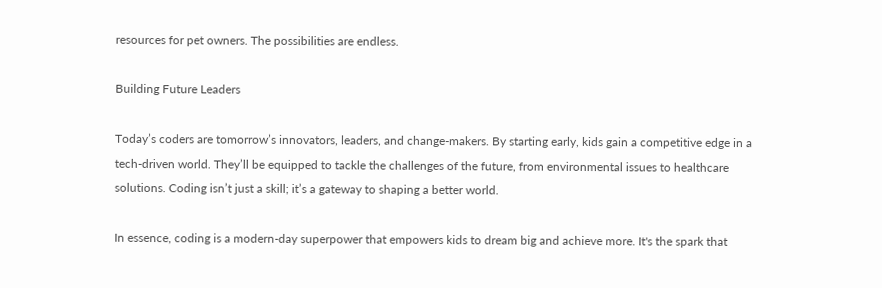resources for pet owners. The possibilities are endless.

Building Future Leaders

Today’s coders are tomorrow’s innovators, leaders, and change-makers. By starting early, kids gain a competitive edge in a tech-driven world. They’ll be equipped to tackle the challenges of the future, from environmental issues to healthcare solutions. Coding isn’t just a skill; it’s a gateway to shaping a better world.

In essence, coding is a modern-day superpower that empowers kids to dream big and achieve more. It's the spark that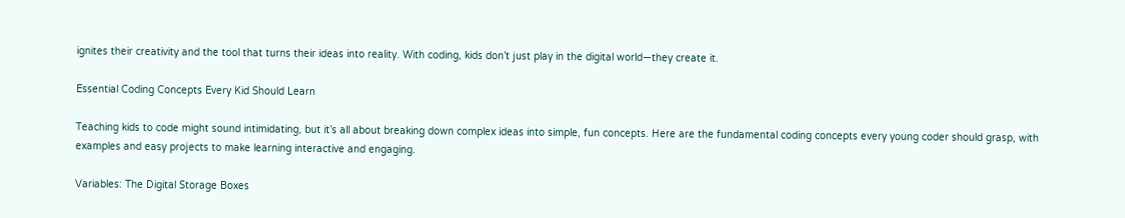ignites their creativity and the tool that turns their ideas into reality. With coding, kids don’t just play in the digital world—they create it.

Essential Coding Concepts Every Kid Should Learn

Teaching kids to code might sound intimidating, but it’s all about breaking down complex ideas into simple, fun concepts. Here are the fundamental coding concepts every young coder should grasp, with examples and easy projects to make learning interactive and engaging.

Variables: The Digital Storage Boxes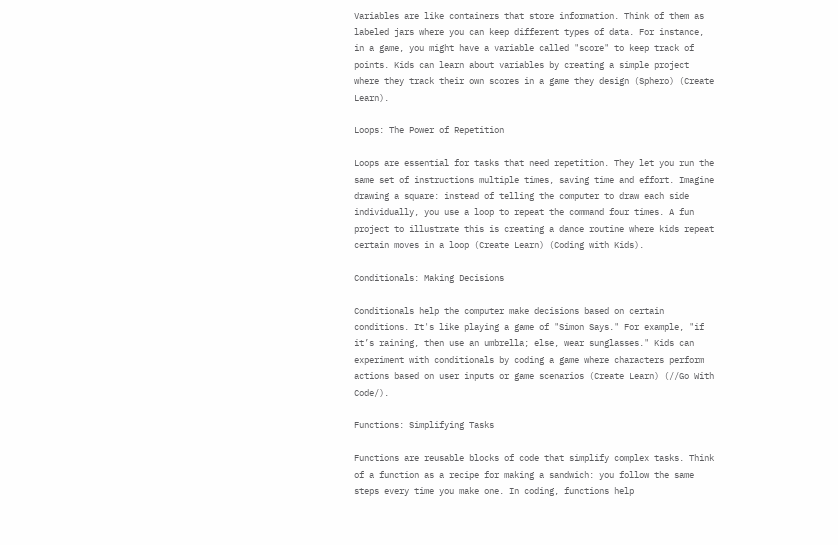Variables are like containers that store information. Think of them as labeled jars where you can keep different types of data. For instance, in a game, you might have a variable called "score" to keep track of points. Kids can learn about variables by creating a simple project where they track their own scores in a game they design (Sphero) (Create Learn).

Loops: The Power of Repetition

Loops are essential for tasks that need repetition. They let you run the same set of instructions multiple times, saving time and effort. Imagine drawing a square: instead of telling the computer to draw each side individually, you use a loop to repeat the command four times. A fun project to illustrate this is creating a dance routine where kids repeat certain moves in a loop (Create Learn) (Coding with Kids).

Conditionals: Making Decisions

Conditionals help the computer make decisions based on certain conditions. It's like playing a game of "Simon Says." For example, "if it’s raining, then use an umbrella; else, wear sunglasses." Kids can experiment with conditionals by coding a game where characters perform actions based on user inputs or game scenarios (Create Learn) (//Go With Code/).

Functions: Simplifying Tasks

Functions are reusable blocks of code that simplify complex tasks. Think of a function as a recipe for making a sandwich: you follow the same steps every time you make one. In coding, functions help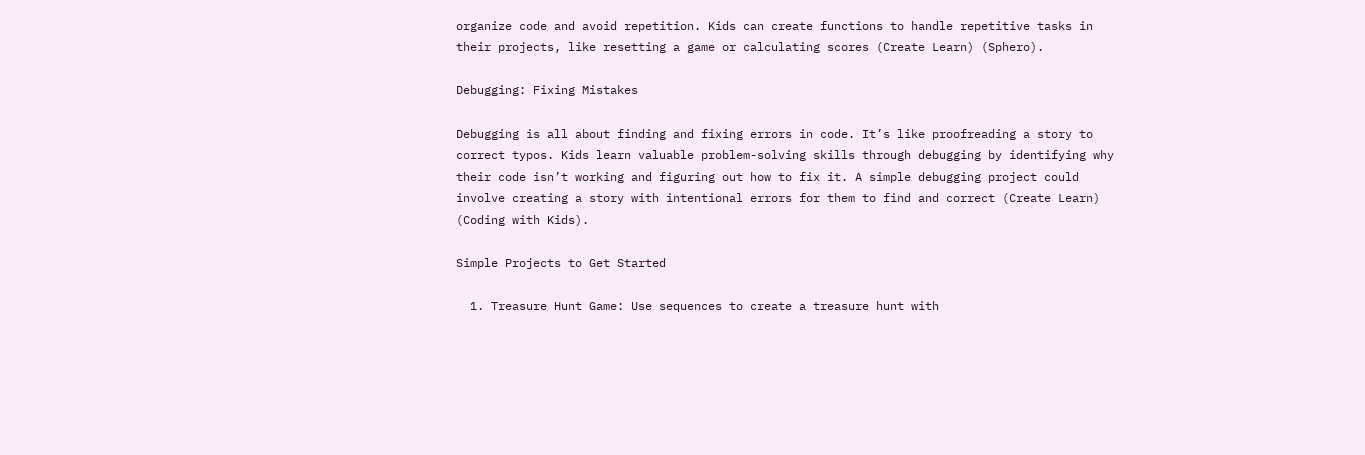organize code and avoid repetition. Kids can create functions to handle repetitive tasks in their projects, like resetting a game or calculating scores (Create Learn) (Sphero).

Debugging: Fixing Mistakes

Debugging is all about finding and fixing errors in code. It’s like proofreading a story to correct typos. Kids learn valuable problem-solving skills through debugging by identifying why their code isn’t working and figuring out how to fix it. A simple debugging project could involve creating a story with intentional errors for them to find and correct (Create Learn) (Coding with Kids).

Simple Projects to Get Started

  1. Treasure Hunt Game: Use sequences to create a treasure hunt with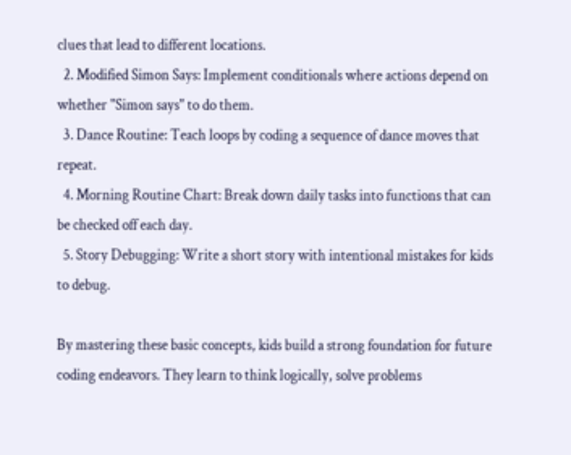clues that lead to different locations.
  2. Modified Simon Says: Implement conditionals where actions depend on whether "Simon says" to do them.
  3. Dance Routine: Teach loops by coding a sequence of dance moves that repeat.
  4. Morning Routine Chart: Break down daily tasks into functions that can be checked off each day.
  5. Story Debugging: Write a short story with intentional mistakes for kids to debug.

By mastering these basic concepts, kids build a strong foundation for future coding endeavors. They learn to think logically, solve problems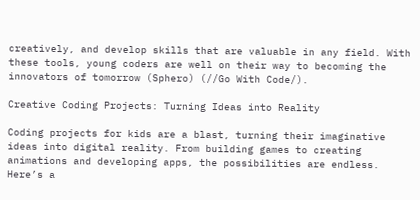creatively, and develop skills that are valuable in any field. With these tools, young coders are well on their way to becoming the innovators of tomorrow (Sphero) (//Go With Code/).

Creative Coding Projects: Turning Ideas into Reality

Coding projects for kids are a blast, turning their imaginative ideas into digital reality. From building games to creating animations and developing apps, the possibilities are endless. Here’s a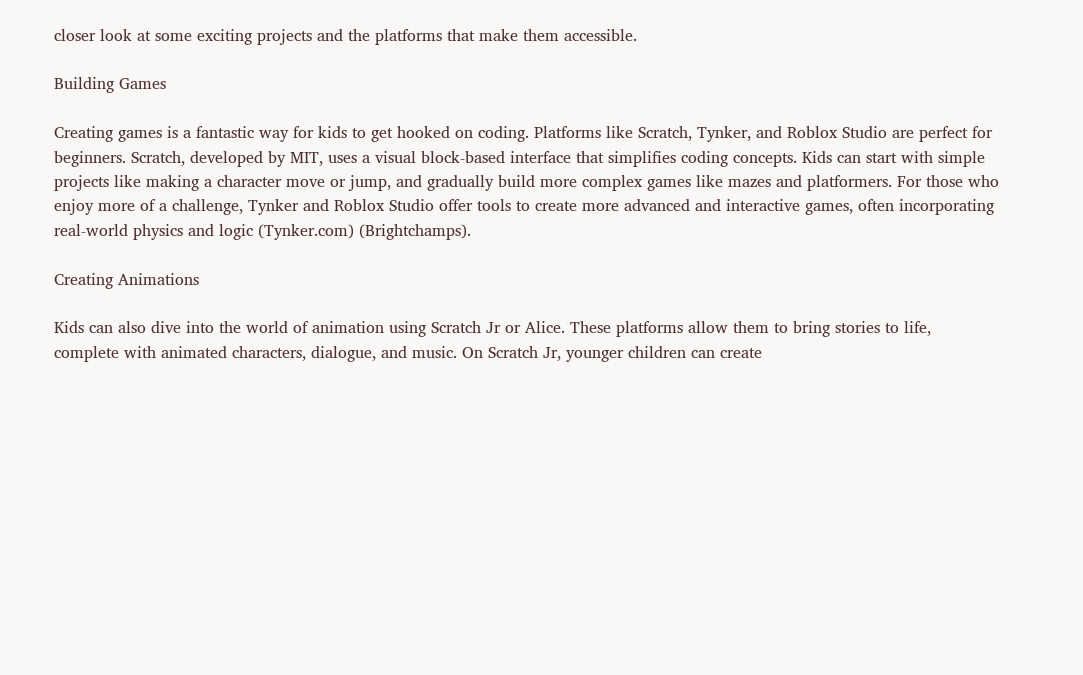closer look at some exciting projects and the platforms that make them accessible.

Building Games

Creating games is a fantastic way for kids to get hooked on coding. Platforms like Scratch, Tynker, and Roblox Studio are perfect for beginners. Scratch, developed by MIT, uses a visual block-based interface that simplifies coding concepts. Kids can start with simple projects like making a character move or jump, and gradually build more complex games like mazes and platformers. For those who enjoy more of a challenge, Tynker and Roblox Studio offer tools to create more advanced and interactive games, often incorporating real-world physics and logic (Tynker.com) (Brightchamps).

Creating Animations

Kids can also dive into the world of animation using Scratch Jr or Alice. These platforms allow them to bring stories to life, complete with animated characters, dialogue, and music. On Scratch Jr, younger children can create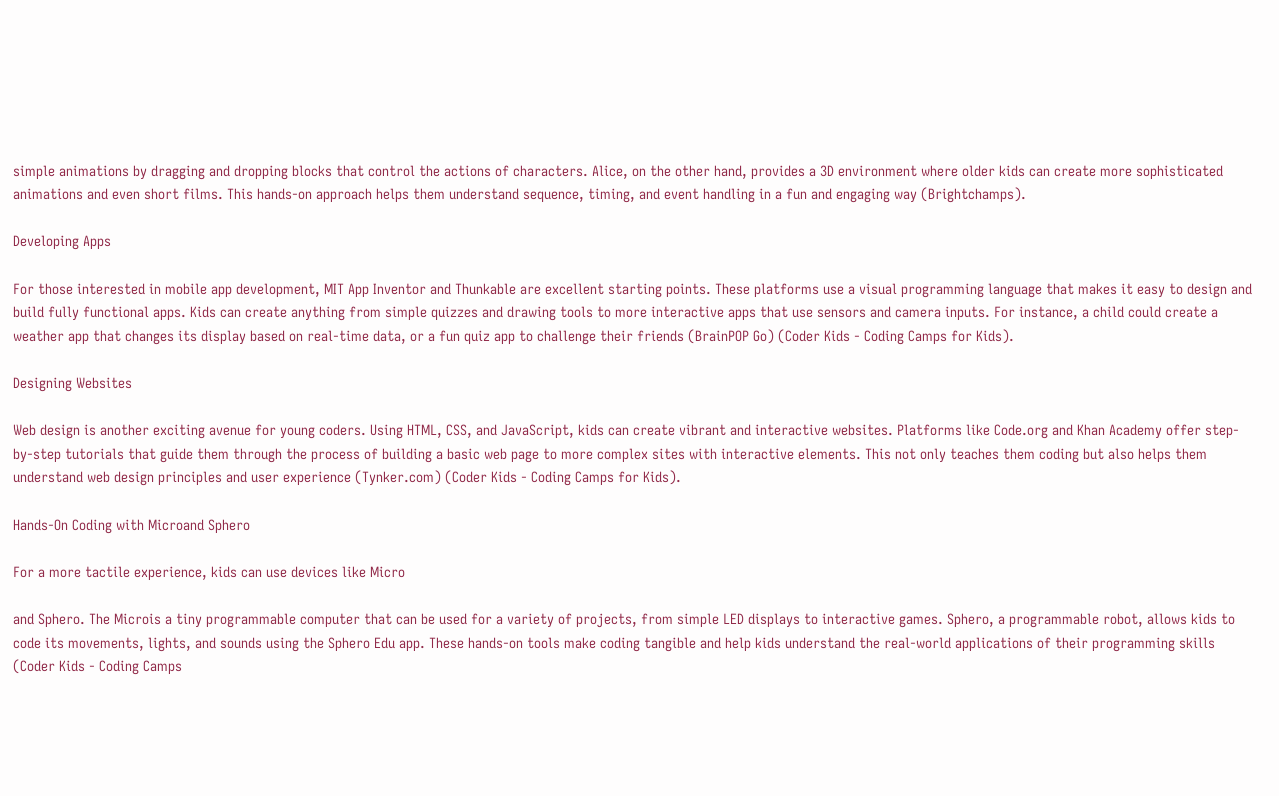simple animations by dragging and dropping blocks that control the actions of characters. Alice, on the other hand, provides a 3D environment where older kids can create more sophisticated animations and even short films. This hands-on approach helps them understand sequence, timing, and event handling in a fun and engaging way (Brightchamps).

Developing Apps

For those interested in mobile app development, MIT App Inventor and Thunkable are excellent starting points. These platforms use a visual programming language that makes it easy to design and build fully functional apps. Kids can create anything from simple quizzes and drawing tools to more interactive apps that use sensors and camera inputs. For instance, a child could create a weather app that changes its display based on real-time data, or a fun quiz app to challenge their friends (BrainPOP Go) (Coder Kids - Coding Camps for Kids).

Designing Websites

Web design is another exciting avenue for young coders. Using HTML, CSS, and JavaScript, kids can create vibrant and interactive websites. Platforms like Code.org and Khan Academy offer step-by-step tutorials that guide them through the process of building a basic web page to more complex sites with interactive elements. This not only teaches them coding but also helps them understand web design principles and user experience (Tynker.com) (Coder Kids - Coding Camps for Kids).

Hands-On Coding with Microand Sphero

For a more tactile experience, kids can use devices like Micro

and Sphero. The Microis a tiny programmable computer that can be used for a variety of projects, from simple LED displays to interactive games. Sphero, a programmable robot, allows kids to code its movements, lights, and sounds using the Sphero Edu app. These hands-on tools make coding tangible and help kids understand the real-world applications of their programming skills (Coder Kids - Coding Camps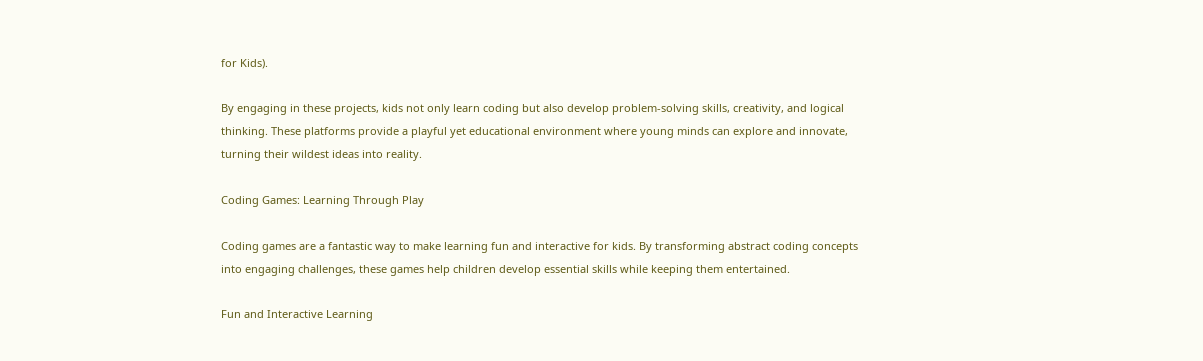for Kids).

By engaging in these projects, kids not only learn coding but also develop problem-solving skills, creativity, and logical thinking. These platforms provide a playful yet educational environment where young minds can explore and innovate, turning their wildest ideas into reality.

Coding Games: Learning Through Play

Coding games are a fantastic way to make learning fun and interactive for kids. By transforming abstract coding concepts into engaging challenges, these games help children develop essential skills while keeping them entertained.

Fun and Interactive Learning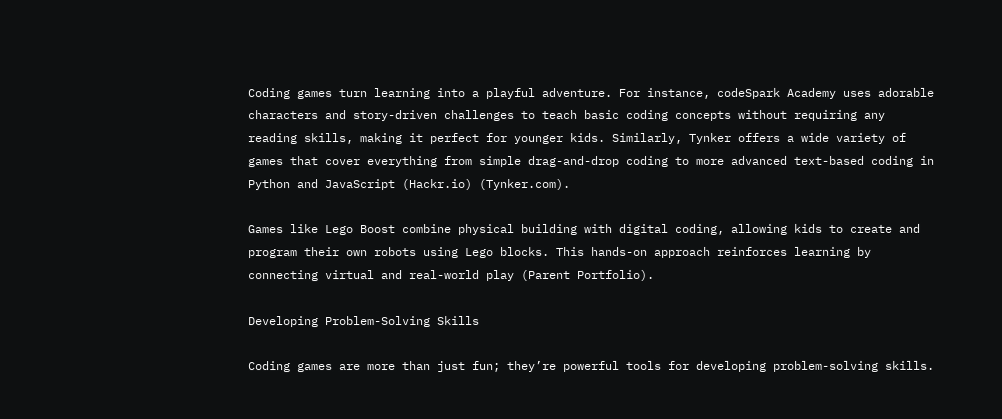Coding games turn learning into a playful adventure. For instance, codeSpark Academy uses adorable characters and story-driven challenges to teach basic coding concepts without requiring any reading skills, making it perfect for younger kids. Similarly, Tynker offers a wide variety of games that cover everything from simple drag-and-drop coding to more advanced text-based coding in Python and JavaScript (Hackr.io) (Tynker.com).

Games like Lego Boost combine physical building with digital coding, allowing kids to create and program their own robots using Lego blocks. This hands-on approach reinforces learning by connecting virtual and real-world play (Parent Portfolio).

Developing Problem-Solving Skills

Coding games are more than just fun; they’re powerful tools for developing problem-solving skills.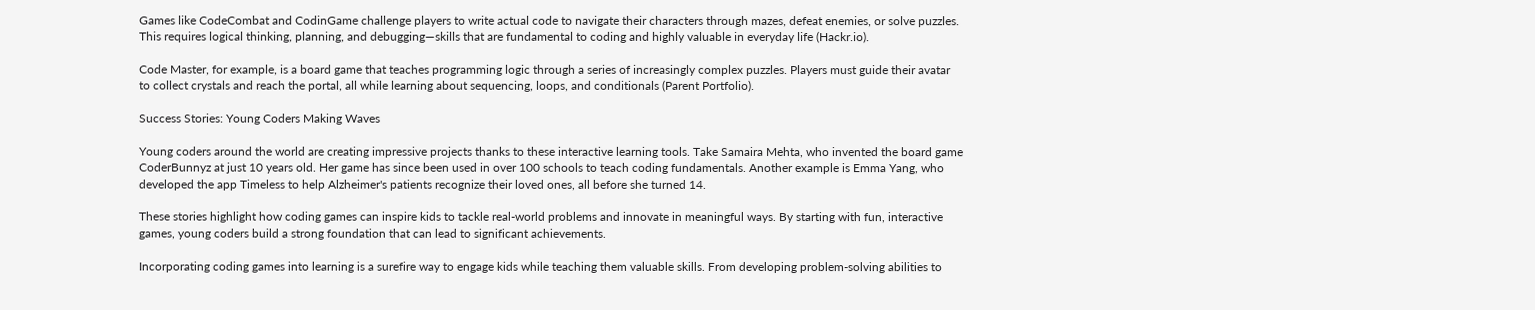Games like CodeCombat and CodinGame challenge players to write actual code to navigate their characters through mazes, defeat enemies, or solve puzzles. This requires logical thinking, planning, and debugging—skills that are fundamental to coding and highly valuable in everyday life (Hackr.io).

Code Master, for example, is a board game that teaches programming logic through a series of increasingly complex puzzles. Players must guide their avatar to collect crystals and reach the portal, all while learning about sequencing, loops, and conditionals (Parent Portfolio).

Success Stories: Young Coders Making Waves

Young coders around the world are creating impressive projects thanks to these interactive learning tools. Take Samaira Mehta, who invented the board game CoderBunnyz at just 10 years old. Her game has since been used in over 100 schools to teach coding fundamentals. Another example is Emma Yang, who developed the app Timeless to help Alzheimer's patients recognize their loved ones, all before she turned 14.

These stories highlight how coding games can inspire kids to tackle real-world problems and innovate in meaningful ways. By starting with fun, interactive games, young coders build a strong foundation that can lead to significant achievements.

Incorporating coding games into learning is a surefire way to engage kids while teaching them valuable skills. From developing problem-solving abilities to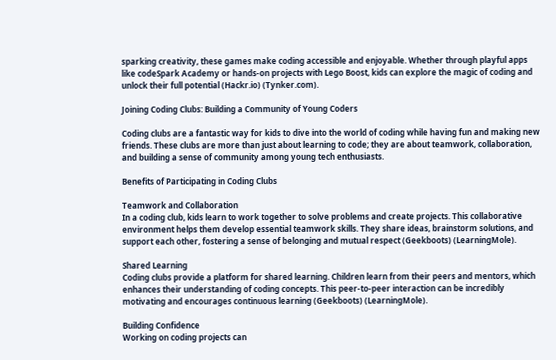sparking creativity, these games make coding accessible and enjoyable. Whether through playful apps like codeSpark Academy or hands-on projects with Lego Boost, kids can explore the magic of coding and unlock their full potential (Hackr.io) (Tynker.com).

Joining Coding Clubs: Building a Community of Young Coders

Coding clubs are a fantastic way for kids to dive into the world of coding while having fun and making new friends. These clubs are more than just about learning to code; they are about teamwork, collaboration, and building a sense of community among young tech enthusiasts.

Benefits of Participating in Coding Clubs

Teamwork and Collaboration
In a coding club, kids learn to work together to solve problems and create projects. This collaborative environment helps them develop essential teamwork skills. They share ideas, brainstorm solutions, and support each other, fostering a sense of belonging and mutual respect (Geekboots) (LearningMole).

Shared Learning
Coding clubs provide a platform for shared learning. Children learn from their peers and mentors, which enhances their understanding of coding concepts. This peer-to-peer interaction can be incredibly motivating and encourages continuous learning (Geekboots) (LearningMole).

Building Confidence
Working on coding projects can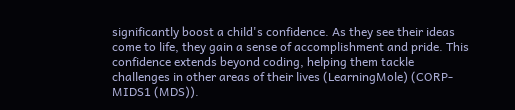significantly boost a child's confidence. As they see their ideas come to life, they gain a sense of accomplishment and pride. This confidence extends beyond coding, helping them tackle challenges in other areas of their lives (LearningMole) (CORP-MIDS1 (MDS)).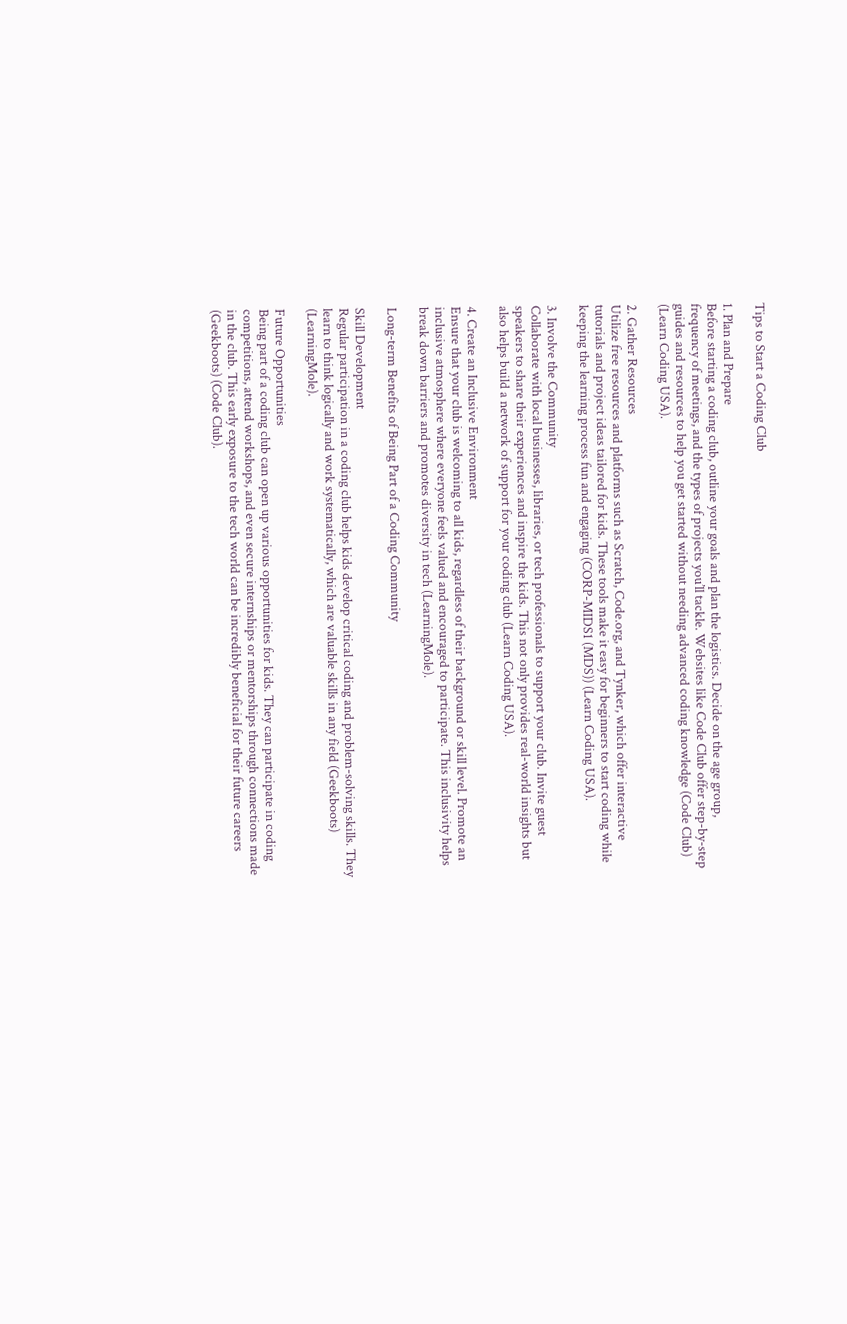Tips to Start a Coding Club

1. Plan and Prepare
Before starting a coding club, outline your goals and plan the logistics. Decide on the age group, frequency of meetings, and the types of projects you’ll tackle. Websites like Code Club offer step-by-step guides and resources to help you get started without needing advanced coding knowledge (Code Club) (Learn Coding USA).

2. Gather Resources
Utilize free resources and platforms such as Scratch, Code.org, and Tynker, which offer interactive tutorials and project ideas tailored for kids. These tools make it easy for beginners to start coding while keeping the learning process fun and engaging (CORP-MIDS1 (MDS)) (Learn Coding USA).

3. Involve the Community
Collaborate with local businesses, libraries, or tech professionals to support your club. Invite guest speakers to share their experiences and inspire the kids. This not only provides real-world insights but also helps build a network of support for your coding club (Learn Coding USA).

4. Create an Inclusive Environment
Ensure that your club is welcoming to all kids, regardless of their background or skill level. Promote an inclusive atmosphere where everyone feels valued and encouraged to participate. This inclusivity helps break down barriers and promotes diversity in tech (LearningMole).

Long-term Benefits of Being Part of a Coding Community

Skill Development
Regular participation in a coding club helps kids develop critical coding and problem-solving skills. They learn to think logically and work systematically, which are valuable skills in any field (Geekboots) (LearningMole).

Future Opportunities
Being part of a coding club can open up various opportunities for kids. They can participate in coding competitions, attend workshops, and even secure internships or mentorships through connections made in the club. This early exposure to the tech world can be incredibly beneficial for their future careers (Geekboots) (Code Club).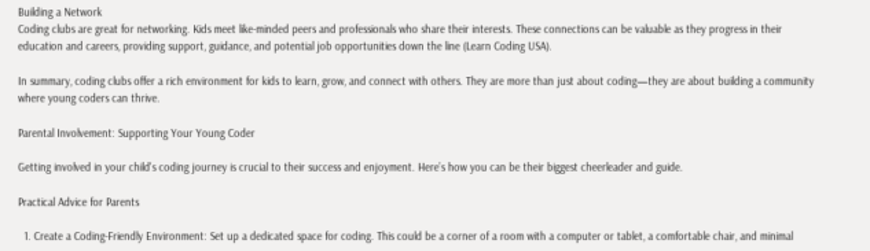Building a Network
Coding clubs are great for networking. Kids meet like-minded peers and professionals who share their interests. These connections can be valuable as they progress in their education and careers, providing support, guidance, and potential job opportunities down the line (Learn Coding USA).

In summary, coding clubs offer a rich environment for kids to learn, grow, and connect with others. They are more than just about coding—they are about building a community where young coders can thrive.

Parental Involvement: Supporting Your Young Coder

Getting involved in your child's coding journey is crucial to their success and enjoyment. Here’s how you can be their biggest cheerleader and guide.

Practical Advice for Parents

  1. Create a Coding-Friendly Environment: Set up a dedicated space for coding. This could be a corner of a room with a computer or tablet, a comfortable chair, and minimal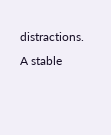distractions. A stable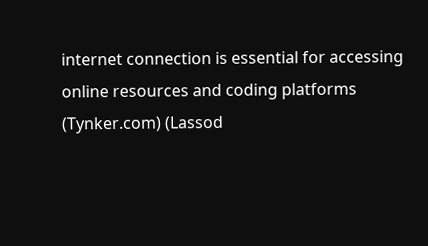internet connection is essential for accessing online resources and coding platforms (Tynker.com) (Lassod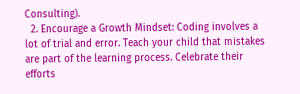Consulting).
  2. Encourage a Growth Mindset: Coding involves a lot of trial and error. Teach your child that mistakes are part of the learning process. Celebrate their efforts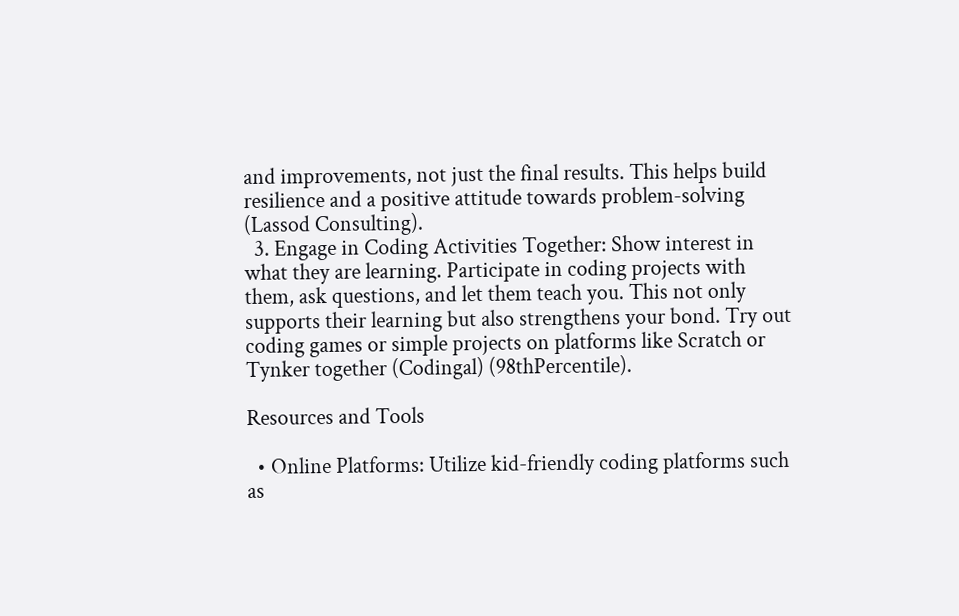and improvements, not just the final results. This helps build resilience and a positive attitude towards problem-solving (Lassod Consulting).
  3. Engage in Coding Activities Together: Show interest in what they are learning. Participate in coding projects with them, ask questions, and let them teach you. This not only supports their learning but also strengthens your bond. Try out coding games or simple projects on platforms like Scratch or Tynker together (Codingal) (98thPercentile).

Resources and Tools

  • Online Platforms: Utilize kid-friendly coding platforms such as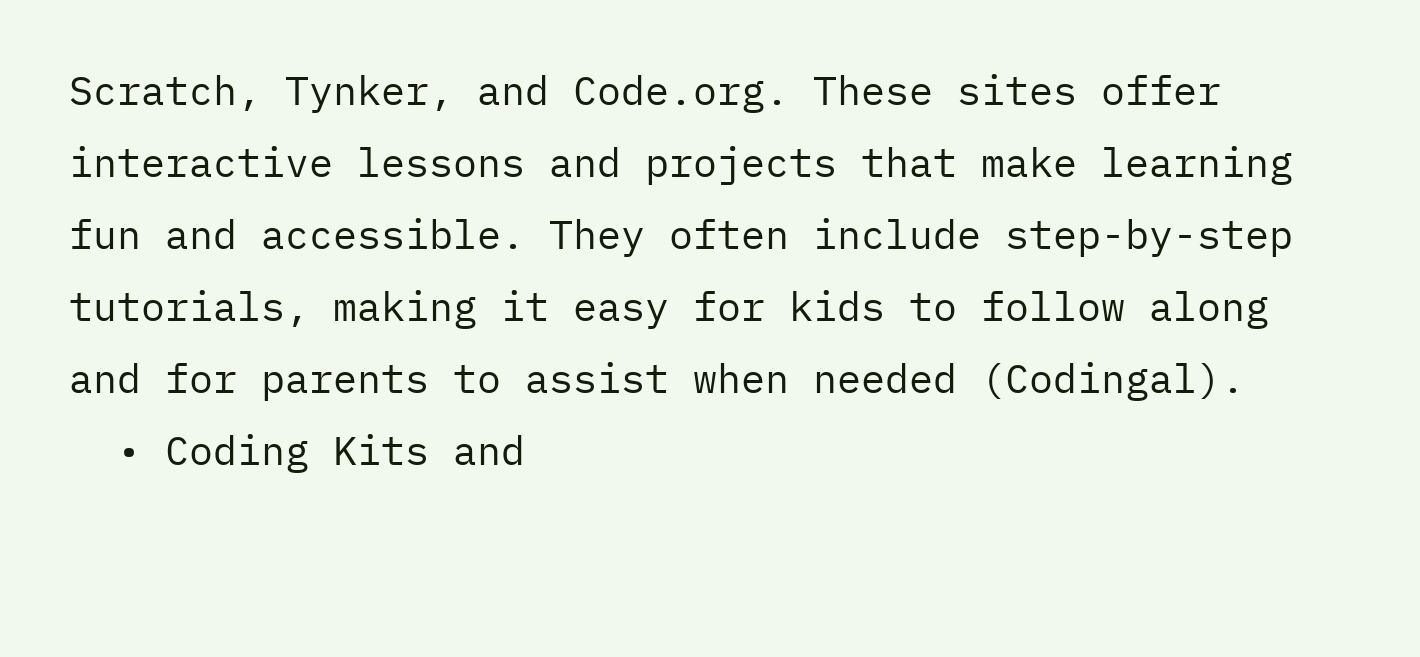Scratch, Tynker, and Code.org. These sites offer interactive lessons and projects that make learning fun and accessible. They often include step-by-step tutorials, making it easy for kids to follow along and for parents to assist when needed (Codingal).
  • Coding Kits and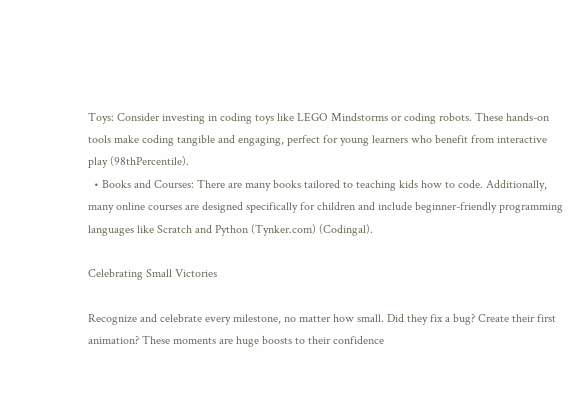Toys: Consider investing in coding toys like LEGO Mindstorms or coding robots. These hands-on tools make coding tangible and engaging, perfect for young learners who benefit from interactive play (98thPercentile).
  • Books and Courses: There are many books tailored to teaching kids how to code. Additionally, many online courses are designed specifically for children and include beginner-friendly programming languages like Scratch and Python (Tynker.com) (Codingal).

Celebrating Small Victories

Recognize and celebrate every milestone, no matter how small. Did they fix a bug? Create their first animation? These moments are huge boosts to their confidence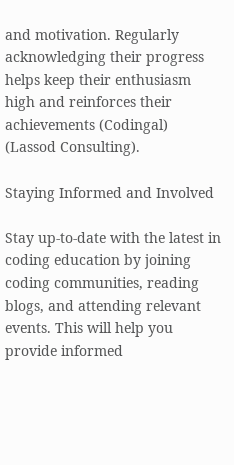and motivation. Regularly acknowledging their progress helps keep their enthusiasm high and reinforces their achievements (Codingal) (Lassod Consulting).

Staying Informed and Involved

Stay up-to-date with the latest in coding education by joining coding communities, reading blogs, and attending relevant events. This will help you provide informed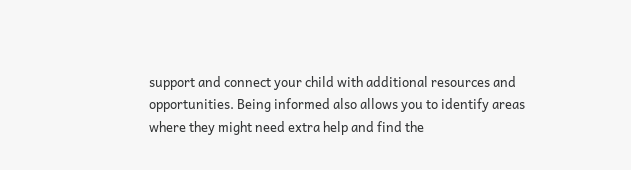support and connect your child with additional resources and opportunities. Being informed also allows you to identify areas where they might need extra help and find the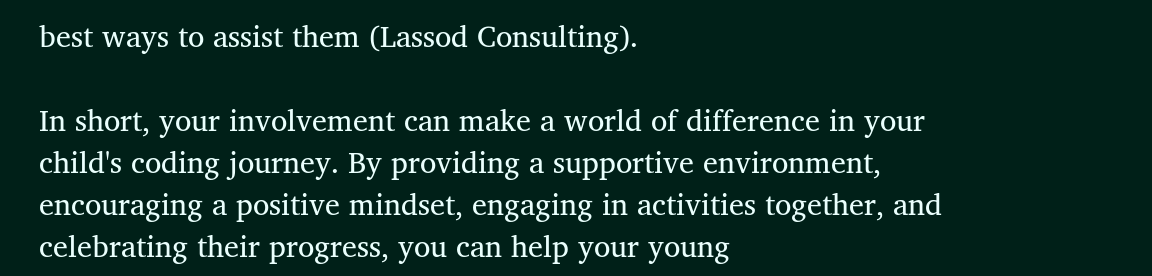best ways to assist them (Lassod Consulting).

In short, your involvement can make a world of difference in your child's coding journey. By providing a supportive environment, encouraging a positive mindset, engaging in activities together, and celebrating their progress, you can help your young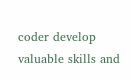coder develop valuable skills and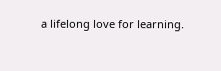a lifelong love for learning.